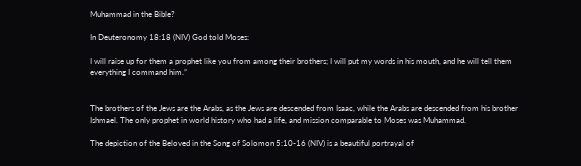Muhammad in the Bible?

In Deuteronomy 18:18 (NIV) God told Moses:

I will raise up for them a prophet like you from among their brothers; I will put my words in his mouth, and he will tell them everything I command him.”


The brothers of the Jews are the Arabs, as the Jews are descended from Isaac, while the Arabs are descended from his brother Ishmael. The only prophet in world history who had a life, and mission comparable to Moses was Muhammad.

The depiction of the Beloved in the Song of Solomon 5:10-16 (NIV) is a beautiful portrayal of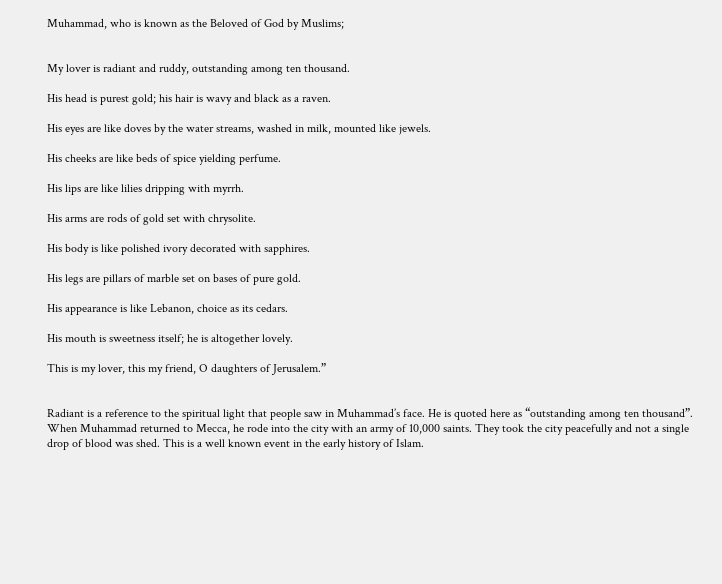Muhammad, who is known as the Beloved of God by Muslims;


My lover is radiant and ruddy, outstanding among ten thousand.

His head is purest gold; his hair is wavy and black as a raven.

His eyes are like doves by the water streams, washed in milk, mounted like jewels.

His cheeks are like beds of spice yielding perfume.

His lips are like lilies dripping with myrrh.

His arms are rods of gold set with chrysolite.

His body is like polished ivory decorated with sapphires.

His legs are pillars of marble set on bases of pure gold.

His appearance is like Lebanon, choice as its cedars.

His mouth is sweetness itself; he is altogether lovely.

This is my lover, this my friend, O daughters of Jerusalem.”


Radiant is a reference to the spiritual light that people saw in Muhammad’s face. He is quoted here as “outstanding among ten thousand”. When Muhammad returned to Mecca, he rode into the city with an army of 10,000 saints. They took the city peacefully and not a single drop of blood was shed. This is a well known event in the early history of Islam.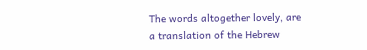The words altogether lovely, are a translation of the Hebrew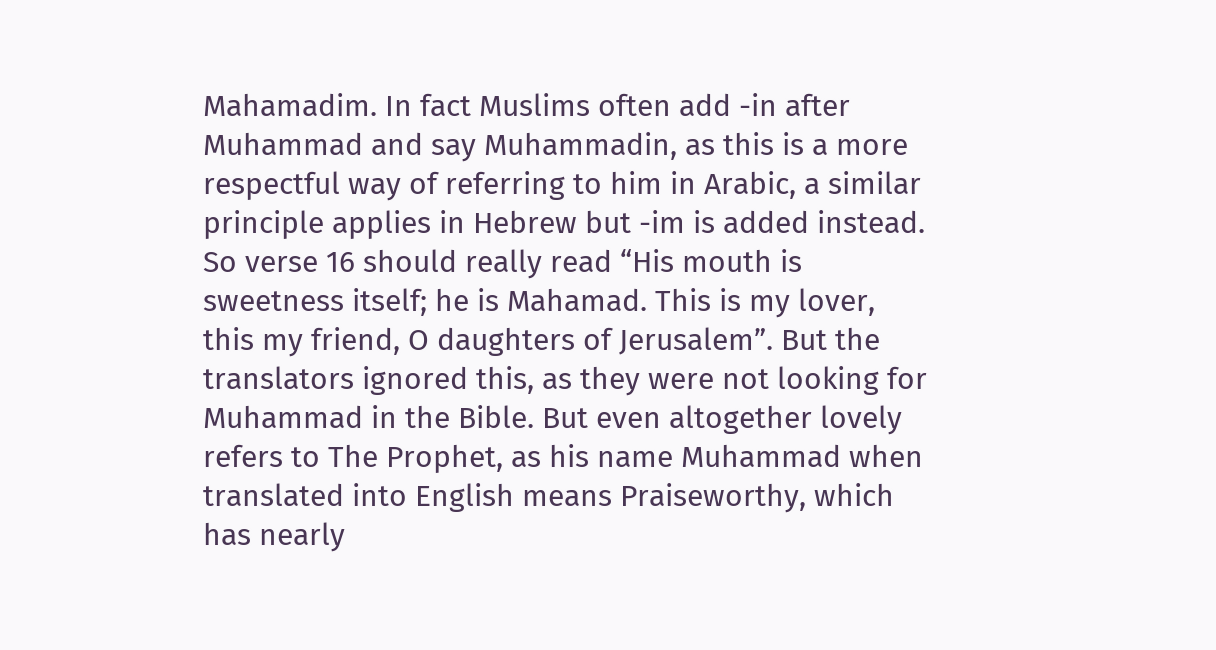Mahamadim. In fact Muslims often add -in after Muhammad and say Muhammadin, as this is a more respectful way of referring to him in Arabic, a similar principle applies in Hebrew but -im is added instead. So verse 16 should really read “His mouth is sweetness itself; he is Mahamad. This is my lover, this my friend, O daughters of Jerusalem”. But the translators ignored this, as they were not looking for Muhammad in the Bible. But even altogether lovely refers to The Prophet, as his name Muhammad when translated into English means Praiseworthy, which has nearly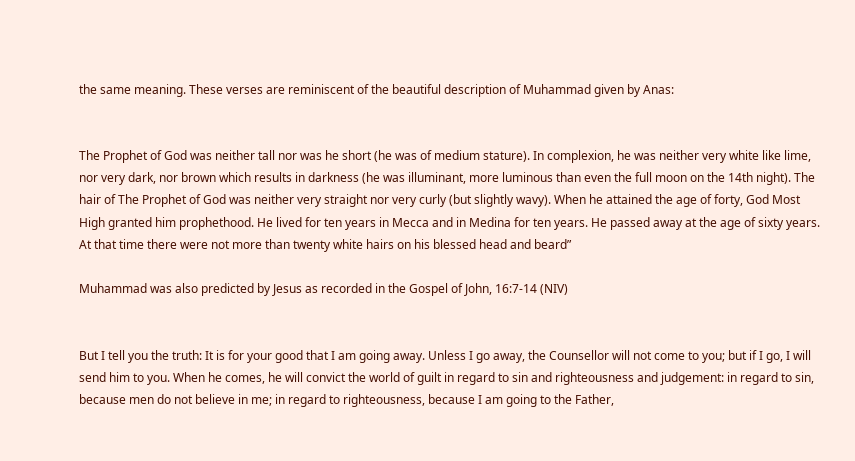the same meaning. These verses are reminiscent of the beautiful description of Muhammad given by Anas:


The Prophet of God was neither tall nor was he short (he was of medium stature). In complexion, he was neither very white like lime, nor very dark, nor brown which results in darkness (he was illuminant, more luminous than even the full moon on the 14th night). The hair of The Prophet of God was neither very straight nor very curly (but slightly wavy). When he attained the age of forty, God Most High granted him prophethood. He lived for ten years in Mecca and in Medina for ten years. He passed away at the age of sixty years. At that time there were not more than twenty white hairs on his blessed head and beard”

Muhammad was also predicted by Jesus as recorded in the Gospel of John, 16:7-14 (NIV)


But I tell you the truth: It is for your good that I am going away. Unless I go away, the Counsellor will not come to you; but if I go, I will send him to you. When he comes, he will convict the world of guilt in regard to sin and righteousness and judgement: in regard to sin, because men do not believe in me; in regard to righteousness, because I am going to the Father,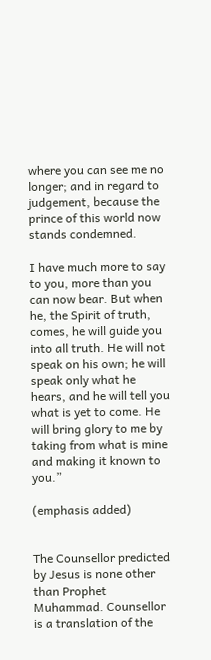where you can see me no longer; and in regard to judgement, because the prince of this world now stands condemned.

I have much more to say to you, more than you can now bear. But when he, the Spirit of truth, comes, he will guide you into all truth. He will not speak on his own; he will speak only what he hears, and he will tell you what is yet to come. He will bring glory to me by taking from what is mine and making it known to you.”

(emphasis added)


The Counsellor predicted by Jesus is none other than Prophet Muhammad. Counsellor is a translation of the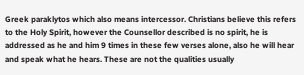Greek paraklytos which also means intercessor. Christians believe this refers to the Holy Spirit, however the Counsellor described is no spirit, he is addressed as he and him 9 times in these few verses alone, also he will hear and speak what he hears. These are not the qualities usually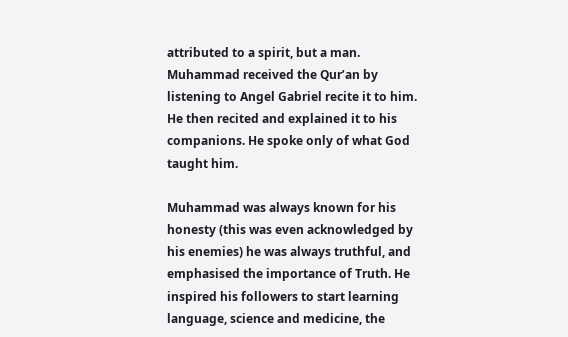attributed to a spirit, but a man. Muhammad received the Qur’an by listening to Angel Gabriel recite it to him. He then recited and explained it to his companions. He spoke only of what God taught him.

Muhammad was always known for his honesty (this was even acknowledged by his enemies) he was always truthful, and emphasised the importance of Truth. He inspired his followers to start learning language, science and medicine, the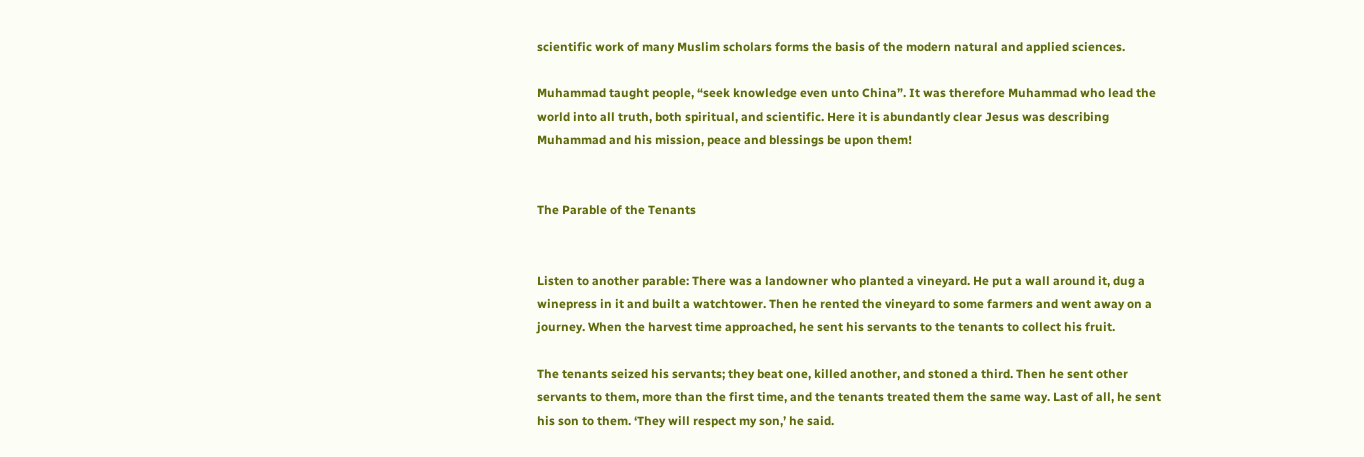scientific work of many Muslim scholars forms the basis of the modern natural and applied sciences.

Muhammad taught people, “seek knowledge even unto China”. It was therefore Muhammad who lead the world into all truth, both spiritual, and scientific. Here it is abundantly clear Jesus was describing Muhammad and his mission, peace and blessings be upon them!


The Parable of the Tenants


Listen to another parable: There was a landowner who planted a vineyard. He put a wall around it, dug a winepress in it and built a watchtower. Then he rented the vineyard to some farmers and went away on a journey. When the harvest time approached, he sent his servants to the tenants to collect his fruit.

The tenants seized his servants; they beat one, killed another, and stoned a third. Then he sent other servants to them, more than the first time, and the tenants treated them the same way. Last of all, he sent his son to them. ‘They will respect my son,’ he said.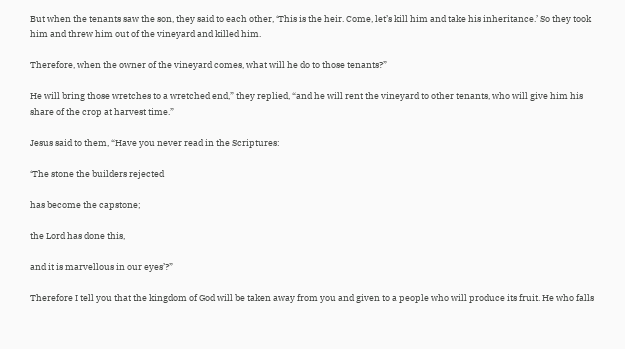But when the tenants saw the son, they said to each other, ‘This is the heir. Come, let’s kill him and take his inheritance.’ So they took him and threw him out of the vineyard and killed him.

Therefore, when the owner of the vineyard comes, what will he do to those tenants?”

He will bring those wretches to a wretched end,” they replied, “and he will rent the vineyard to other tenants, who will give him his share of the crop at harvest time.”

Jesus said to them, “Have you never read in the Scriptures:

‘The stone the builders rejected

has become the capstone;

the Lord has done this,

and it is marvellous in our eyes’?”

Therefore I tell you that the kingdom of God will be taken away from you and given to a people who will produce its fruit. He who falls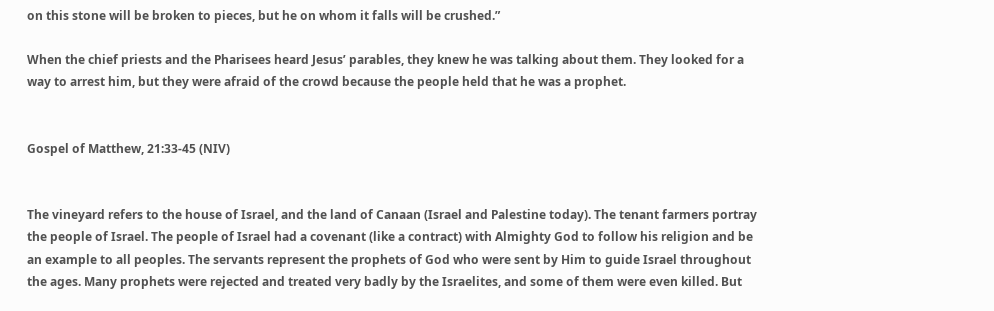on this stone will be broken to pieces, but he on whom it falls will be crushed.”

When the chief priests and the Pharisees heard Jesus’ parables, they knew he was talking about them. They looked for a way to arrest him, but they were afraid of the crowd because the people held that he was a prophet.


Gospel of Matthew, 21:33-45 (NIV)


The vineyard refers to the house of Israel, and the land of Canaan (Israel and Palestine today). The tenant farmers portray the people of Israel. The people of Israel had a covenant (like a contract) with Almighty God to follow his religion and be an example to all peoples. The servants represent the prophets of God who were sent by Him to guide Israel throughout the ages. Many prophets were rejected and treated very badly by the Israelites, and some of them were even killed. But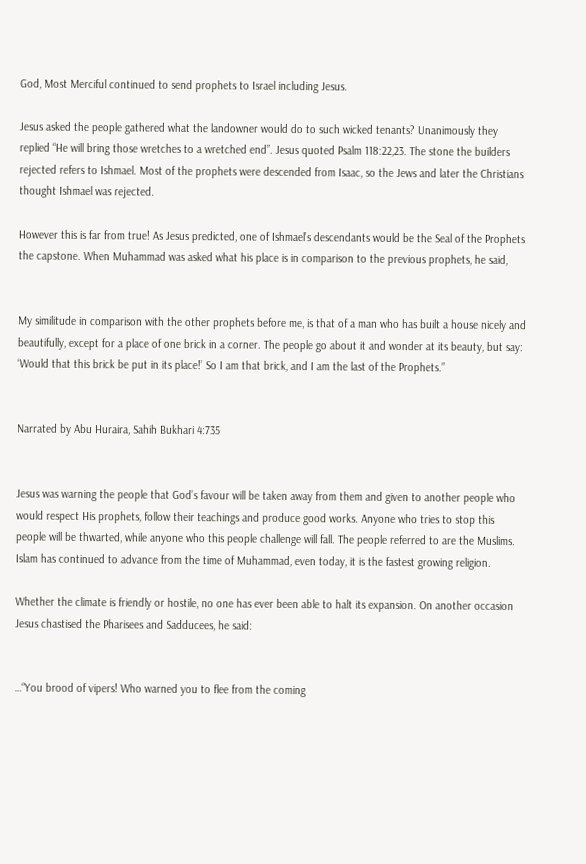God, Most Merciful continued to send prophets to Israel including Jesus.

Jesus asked the people gathered what the landowner would do to such wicked tenants? Unanimously they replied “He will bring those wretches to a wretched end”. Jesus quoted Psalm 118:22,23. The stone the builders rejected refers to Ishmael. Most of the prophets were descended from Isaac, so the Jews and later the Christians thought Ishmael was rejected.

However this is far from true! As Jesus predicted, one of Ishmael’s descendants would be the Seal of the Prophets the capstone. When Muhammad was asked what his place is in comparison to the previous prophets, he said,


My similitude in comparison with the other prophets before me, is that of a man who has built a house nicely and beautifully, except for a place of one brick in a corner. The people go about it and wonder at its beauty, but say: ‘Would that this brick be put in its place!’ So I am that brick, and I am the last of the Prophets.”


Narrated by Abu Huraira, Sahih Bukhari 4:735


Jesus was warning the people that God’s favour will be taken away from them and given to another people who would respect His prophets, follow their teachings and produce good works. Anyone who tries to stop this people will be thwarted, while anyone who this people challenge will fall. The people referred to are the Muslims. Islam has continued to advance from the time of Muhammad, even today, it is the fastest growing religion.

Whether the climate is friendly or hostile, no one has ever been able to halt its expansion. On another occasion Jesus chastised the Pharisees and Sadducees, he said:


…“You brood of vipers! Who warned you to flee from the coming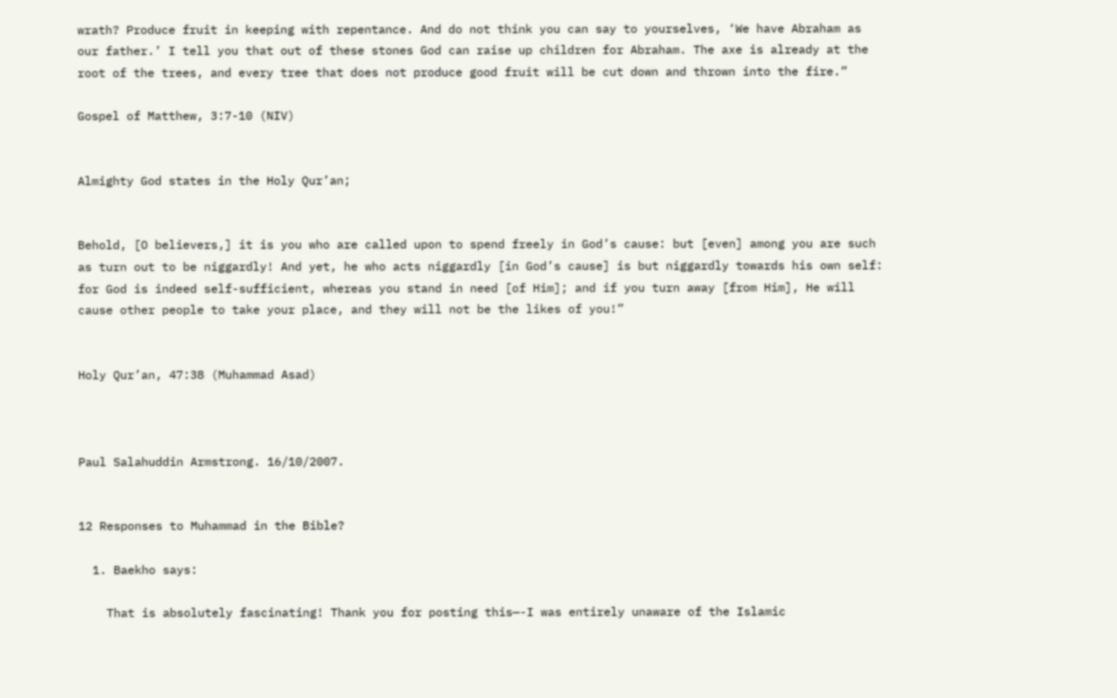wrath? Produce fruit in keeping with repentance. And do not think you can say to yourselves, ‘We have Abraham as our father.’ I tell you that out of these stones God can raise up children for Abraham. The axe is already at the root of the trees, and every tree that does not produce good fruit will be cut down and thrown into the fire.”

Gospel of Matthew, 3:7-10 (NIV)


Almighty God states in the Holy Qur’an;


Behold, [O believers,] it is you who are called upon to spend freely in God’s cause: but [even] among you are such as turn out to be niggardly! And yet, he who acts niggardly [in God’s cause] is but niggardly towards his own self: for God is indeed self-sufficient, whereas you stand in need [of Him]; and if you turn away [from Him], He will cause other people to take your place, and they will not be the likes of you!”


Holy Qur’an, 47:38 (Muhammad Asad)



Paul Salahuddin Armstrong. 16/10/2007.


12 Responses to Muhammad in the Bible?

  1. Baekho says:

    That is absolutely fascinating! Thank you for posting this—-I was entirely unaware of the Islamic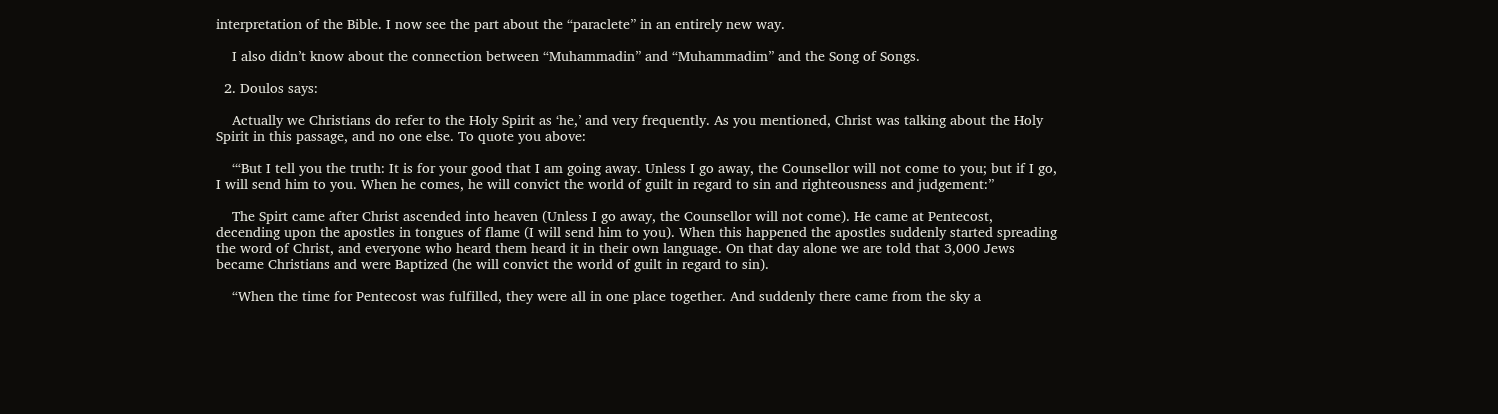interpretation of the Bible. I now see the part about the “paraclete” in an entirely new way.

    I also didn’t know about the connection between “Muhammadin” and “Muhammadim” and the Song of Songs.

  2. Doulos says:

    Actually we Christians do refer to the Holy Spirit as ‘he,’ and very frequently. As you mentioned, Christ was talking about the Holy Spirit in this passage, and no one else. To quote you above:

    ‘“But I tell you the truth: It is for your good that I am going away. Unless I go away, the Counsellor will not come to you; but if I go, I will send him to you. When he comes, he will convict the world of guilt in regard to sin and righteousness and judgement:”

    The Spirt came after Christ ascended into heaven (Unless I go away, the Counsellor will not come). He came at Pentecost, decending upon the apostles in tongues of flame (I will send him to you). When this happened the apostles suddenly started spreading the word of Christ, and everyone who heard them heard it in their own language. On that day alone we are told that 3,000 Jews became Christians and were Baptized (he will convict the world of guilt in regard to sin).

    “When the time for Pentecost was fulfilled, they were all in one place together. And suddenly there came from the sky a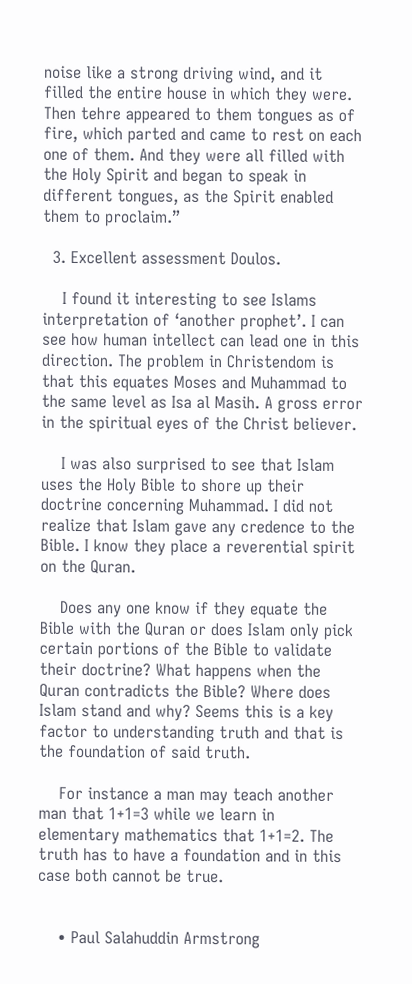noise like a strong driving wind, and it filled the entire house in which they were. Then tehre appeared to them tongues as of fire, which parted and came to rest on each one of them. And they were all filled with the Holy Spirit and began to speak in different tongues, as the Spirit enabled them to proclaim.”

  3. Excellent assessment Doulos.

    I found it interesting to see Islams interpretation of ‘another prophet’. I can see how human intellect can lead one in this direction. The problem in Christendom is that this equates Moses and Muhammad to the same level as Isa al Masih. A gross error in the spiritual eyes of the Christ believer.

    I was also surprised to see that Islam uses the Holy Bible to shore up their doctrine concerning Muhammad. I did not realize that Islam gave any credence to the Bible. I know they place a reverential spirit on the Quran.

    Does any one know if they equate the Bible with the Quran or does Islam only pick certain portions of the Bible to validate their doctrine? What happens when the Quran contradicts the Bible? Where does Islam stand and why? Seems this is a key factor to understanding truth and that is the foundation of said truth.

    For instance a man may teach another man that 1+1=3 while we learn in elementary mathematics that 1+1=2. The truth has to have a foundation and in this case both cannot be true.


    • Paul Salahuddin Armstrong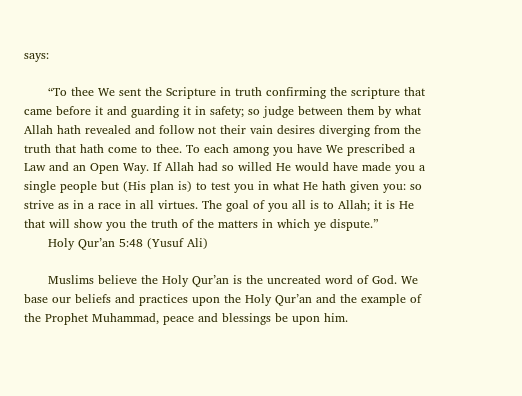says:

      “To thee We sent the Scripture in truth confirming the scripture that came before it and guarding it in safety; so judge between them by what Allah hath revealed and follow not their vain desires diverging from the truth that hath come to thee. To each among you have We prescribed a Law and an Open Way. If Allah had so willed He would have made you a single people but (His plan is) to test you in what He hath given you: so strive as in a race in all virtues. The goal of you all is to Allah; it is He that will show you the truth of the matters in which ye dispute.”
      Holy Qur’an 5:48 (Yusuf Ali)

      Muslims believe the Holy Qur’an is the uncreated word of God. We base our beliefs and practices upon the Holy Qur’an and the example of the Prophet Muhammad, peace and blessings be upon him.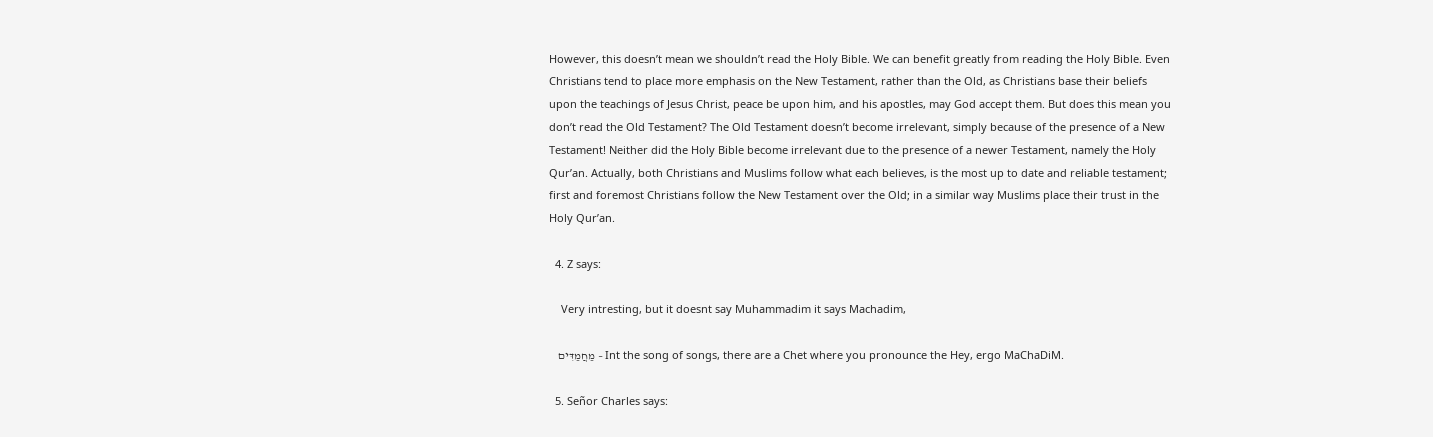However, this doesn’t mean we shouldn’t read the Holy Bible. We can benefit greatly from reading the Holy Bible. Even Christians tend to place more emphasis on the New Testament, rather than the Old, as Christians base their beliefs upon the teachings of Jesus Christ, peace be upon him, and his apostles, may God accept them. But does this mean you don’t read the Old Testament? The Old Testament doesn’t become irrelevant, simply because of the presence of a New Testament! Neither did the Holy Bible become irrelevant due to the presence of a newer Testament, namely the Holy Qur’an. Actually, both Christians and Muslims follow what each believes, is the most up to date and reliable testament; first and foremost Christians follow the New Testament over the Old; in a similar way Muslims place their trust in the Holy Qur’an.

  4. Z says:

    Very intresting, but it doesnt say Muhammadim it says Machadim,

    מַחֲמַדִּים – Int the song of songs, there are a Chet where you pronounce the Hey, ergo MaChaDiM.

  5. Señor Charles says: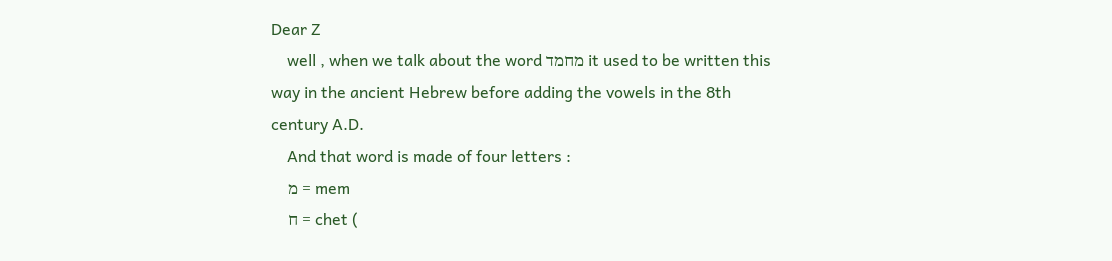Dear Z
    well , when we talk about the word מחמד it used to be written this way in the ancient Hebrew before adding the vowels in the 8th century A.D.
    And that word is made of four letters :
    מ = mem
    ח = chet (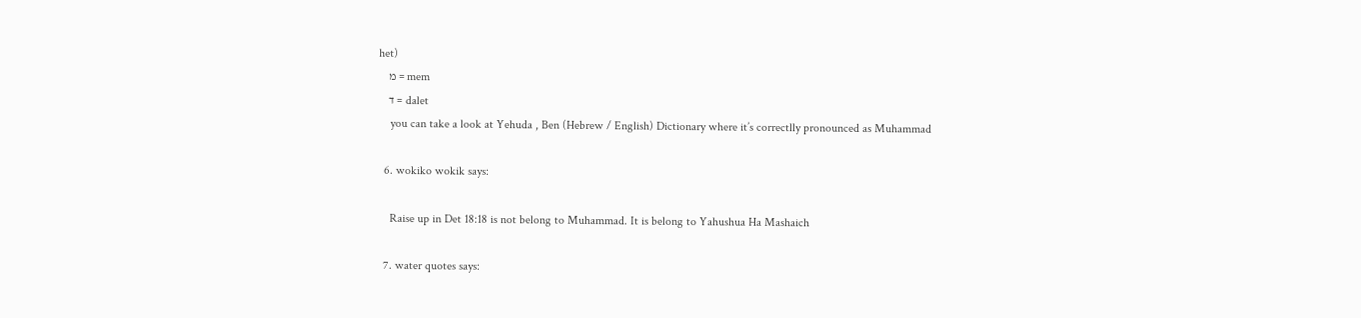het)
    מ = mem
    ד = dalet
    you can take a look at Yehuda , Ben (Hebrew / English) Dictionary where it’s correctlly pronounced as Muhammad

  6. wokiko wokik says:

    Raise up in Det 18:18 is not belong to Muhammad. It is belong to Yahushua Ha Mashaich

  7. water quotes says: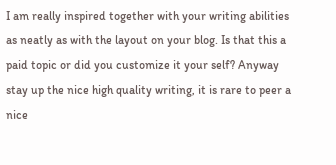I am really inspired together with your writing abilities as neatly as with the layout on your blog. Is that this a paid topic or did you customize it your self? Anyway stay up the nice high quality writing, it is rare to peer a nice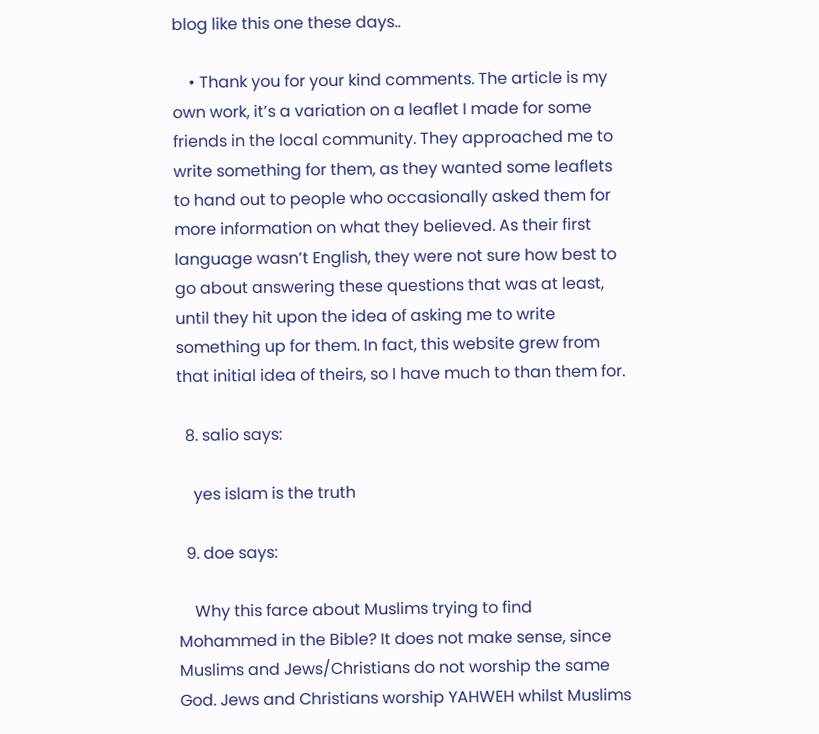blog like this one these days..

    • Thank you for your kind comments. The article is my own work, it’s a variation on a leaflet I made for some friends in the local community. They approached me to write something for them, as they wanted some leaflets to hand out to people who occasionally asked them for more information on what they believed. As their first language wasn’t English, they were not sure how best to go about answering these questions that was at least, until they hit upon the idea of asking me to write something up for them. In fact, this website grew from that initial idea of theirs, so I have much to than them for.

  8. salio says:

    yes islam is the truth

  9. doe says:

    Why this farce about Muslims trying to find Mohammed in the Bible? It does not make sense, since Muslims and Jews/Christians do not worship the same God. Jews and Christians worship YAHWEH whilst Muslims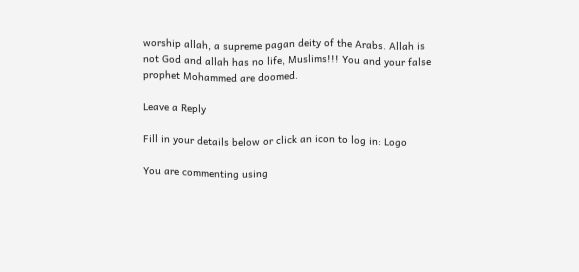worship allah, a supreme pagan deity of the Arabs. Allah is not God and allah has no life, Muslims!!! You and your false prophet Mohammed are doomed.

Leave a Reply

Fill in your details below or click an icon to log in: Logo

You are commenting using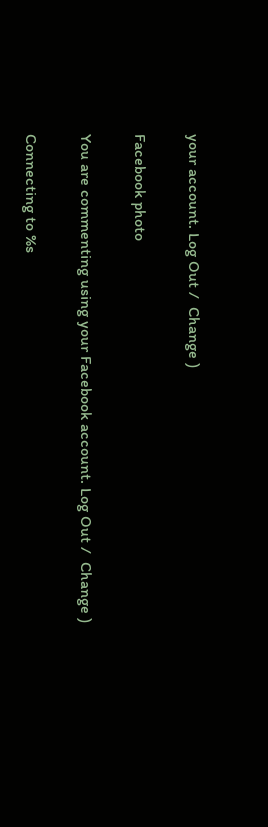your account. Log Out /  Change )

Facebook photo

You are commenting using your Facebook account. Log Out /  Change )

Connecting to %s